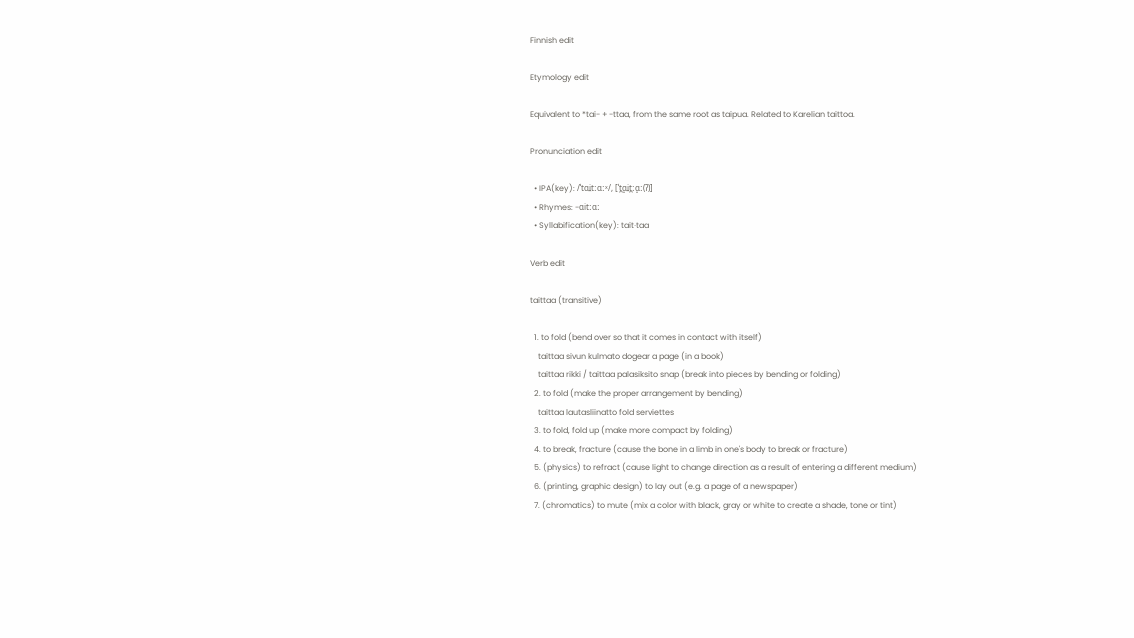Finnish edit

Etymology edit

Equivalent to *tai- + -ttaa, from the same root as taipua. Related to Karelian taittoa.

Pronunciation edit

  • IPA(key): /ˈtɑi̯tːɑːˣ/, [ˈt̪ɑ̝i̯t̪ːɑ̝ː(ʔ)]
  • Rhymes: -ɑitːɑː
  • Syllabification(key): tait‧taa

Verb edit

taittaa (transitive)

  1. to fold (bend over so that it comes in contact with itself)
    taittaa sivun kulmato dogear a page (in a book)
    taittaa rikki / taittaa palasiksito snap (break into pieces by bending or folding)
  2. to fold (make the proper arrangement by bending)
    taittaa lautasliinatto fold serviettes
  3. to fold, fold up (make more compact by folding)
  4. to break, fracture (cause the bone in a limb in one's body to break or fracture)
  5. (physics) to refract (cause light to change direction as a result of entering a different medium)
  6. (printing, graphic design) to lay out (e.g. a page of a newspaper)
  7. (chromatics) to mute (mix a color with black, gray or white to create a shade, tone or tint)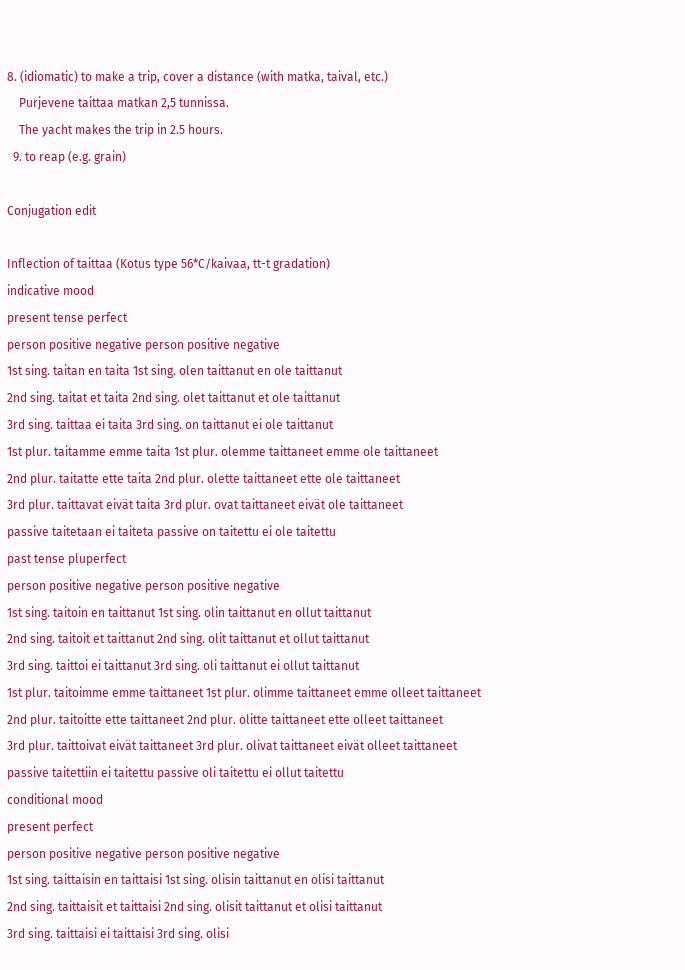8. (idiomatic) to make a trip, cover a distance (with matka, taival, etc.)
    Purjevene taittaa matkan 2,5 tunnissa.
    The yacht makes the trip in 2.5 hours.
  9. to reap (e.g. grain)

Conjugation edit

Inflection of taittaa (Kotus type 56*C/kaivaa, tt-t gradation)
indicative mood
present tense perfect
person positive negative person positive negative
1st sing. taitan en taita 1st sing. olen taittanut en ole taittanut
2nd sing. taitat et taita 2nd sing. olet taittanut et ole taittanut
3rd sing. taittaa ei taita 3rd sing. on taittanut ei ole taittanut
1st plur. taitamme emme taita 1st plur. olemme taittaneet emme ole taittaneet
2nd plur. taitatte ette taita 2nd plur. olette taittaneet ette ole taittaneet
3rd plur. taittavat eivät taita 3rd plur. ovat taittaneet eivät ole taittaneet
passive taitetaan ei taiteta passive on taitettu ei ole taitettu
past tense pluperfect
person positive negative person positive negative
1st sing. taitoin en taittanut 1st sing. olin taittanut en ollut taittanut
2nd sing. taitoit et taittanut 2nd sing. olit taittanut et ollut taittanut
3rd sing. taittoi ei taittanut 3rd sing. oli taittanut ei ollut taittanut
1st plur. taitoimme emme taittaneet 1st plur. olimme taittaneet emme olleet taittaneet
2nd plur. taitoitte ette taittaneet 2nd plur. olitte taittaneet ette olleet taittaneet
3rd plur. taittoivat eivät taittaneet 3rd plur. olivat taittaneet eivät olleet taittaneet
passive taitettiin ei taitettu passive oli taitettu ei ollut taitettu
conditional mood
present perfect
person positive negative person positive negative
1st sing. taittaisin en taittaisi 1st sing. olisin taittanut en olisi taittanut
2nd sing. taittaisit et taittaisi 2nd sing. olisit taittanut et olisi taittanut
3rd sing. taittaisi ei taittaisi 3rd sing. olisi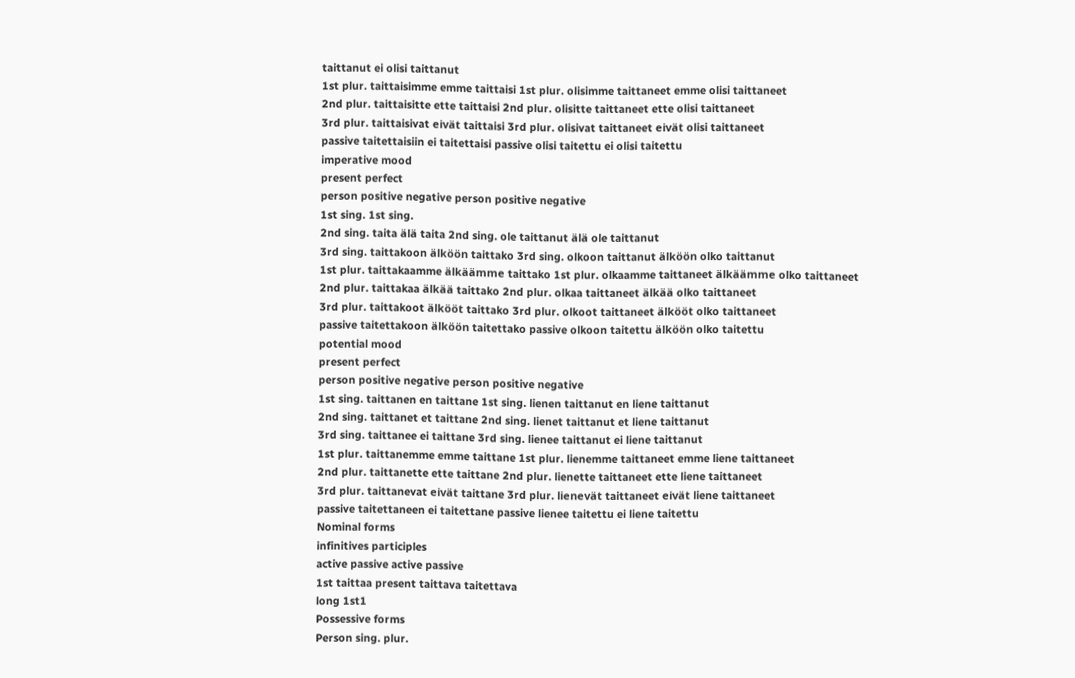taittanut ei olisi taittanut
1st plur. taittaisimme emme taittaisi 1st plur. olisimme taittaneet emme olisi taittaneet
2nd plur. taittaisitte ette taittaisi 2nd plur. olisitte taittaneet ette olisi taittaneet
3rd plur. taittaisivat eivät taittaisi 3rd plur. olisivat taittaneet eivät olisi taittaneet
passive taitettaisiin ei taitettaisi passive olisi taitettu ei olisi taitettu
imperative mood
present perfect
person positive negative person positive negative
1st sing. 1st sing.
2nd sing. taita älä taita 2nd sing. ole taittanut älä ole taittanut
3rd sing. taittakoon älköön taittako 3rd sing. olkoon taittanut älköön olko taittanut
1st plur. taittakaamme älkäämme taittako 1st plur. olkaamme taittaneet älkäämme olko taittaneet
2nd plur. taittakaa älkää taittako 2nd plur. olkaa taittaneet älkää olko taittaneet
3rd plur. taittakoot älkööt taittako 3rd plur. olkoot taittaneet älkööt olko taittaneet
passive taitettakoon älköön taitettako passive olkoon taitettu älköön olko taitettu
potential mood
present perfect
person positive negative person positive negative
1st sing. taittanen en taittane 1st sing. lienen taittanut en liene taittanut
2nd sing. taittanet et taittane 2nd sing. lienet taittanut et liene taittanut
3rd sing. taittanee ei taittane 3rd sing. lienee taittanut ei liene taittanut
1st plur. taittanemme emme taittane 1st plur. lienemme taittaneet emme liene taittaneet
2nd plur. taittanette ette taittane 2nd plur. lienette taittaneet ette liene taittaneet
3rd plur. taittanevat eivät taittane 3rd plur. lienevät taittaneet eivät liene taittaneet
passive taitettaneen ei taitettane passive lienee taitettu ei liene taitettu
Nominal forms
infinitives participles
active passive active passive
1st taittaa present taittava taitettava
long 1st1
Possessive forms
Person sing. plur.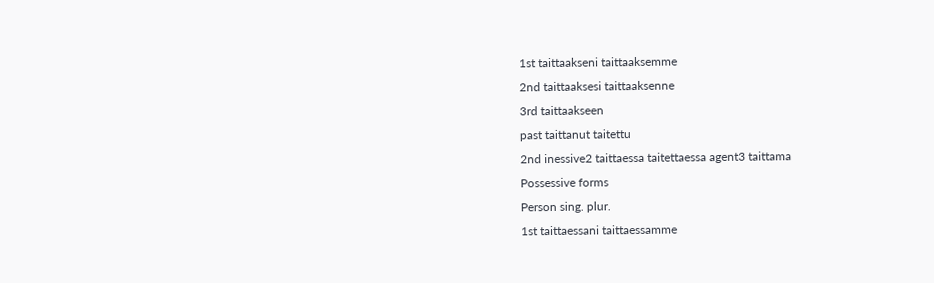1st taittaakseni taittaaksemme
2nd taittaaksesi taittaaksenne
3rd taittaakseen
past taittanut taitettu
2nd inessive2 taittaessa taitettaessa agent3 taittama
Possessive forms
Person sing. plur.
1st taittaessani taittaessamme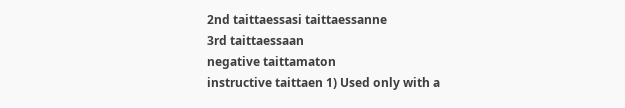2nd taittaessasi taittaessanne
3rd taittaessaan
negative taittamaton
instructive taittaen 1) Used only with a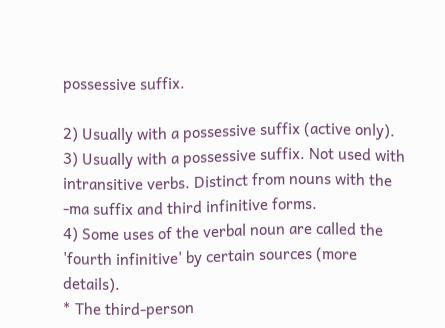possessive suffix.

2) Usually with a possessive suffix (active only).
3) Usually with a possessive suffix. Not used with intransitive verbs. Distinct from nouns with the -ma suffix and third infinitive forms.
4) Some uses of the verbal noun are called the 'fourth infinitive' by certain sources (more details).
* The third-person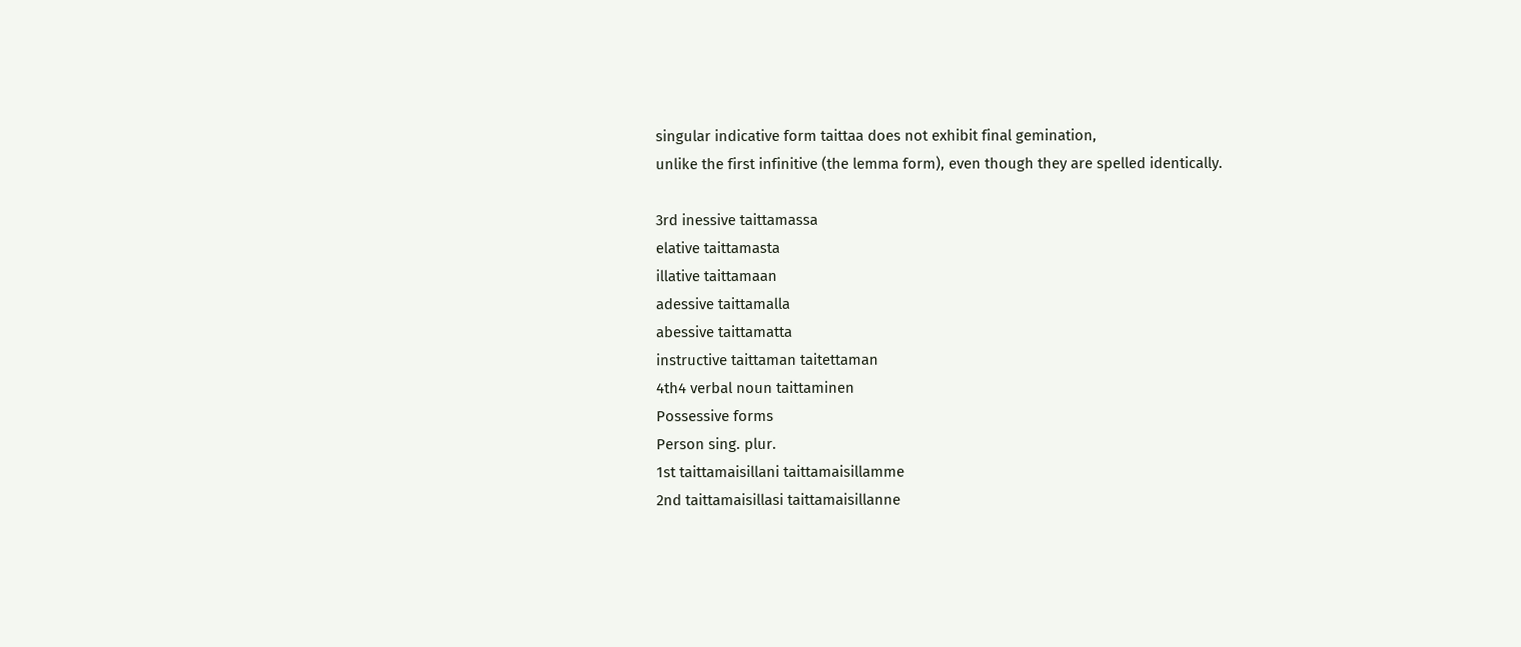singular indicative form taittaa does not exhibit final gemination,
unlike the first infinitive (the lemma form), even though they are spelled identically.

3rd inessive taittamassa
elative taittamasta
illative taittamaan
adessive taittamalla
abessive taittamatta
instructive taittaman taitettaman
4th4 verbal noun taittaminen
Possessive forms
Person sing. plur.
1st taittamaisillani taittamaisillamme
2nd taittamaisillasi taittamaisillanne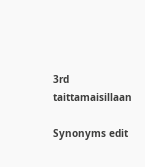3rd taittamaisillaan

Synonyms edit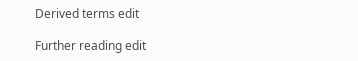Derived terms edit

Further reading edit